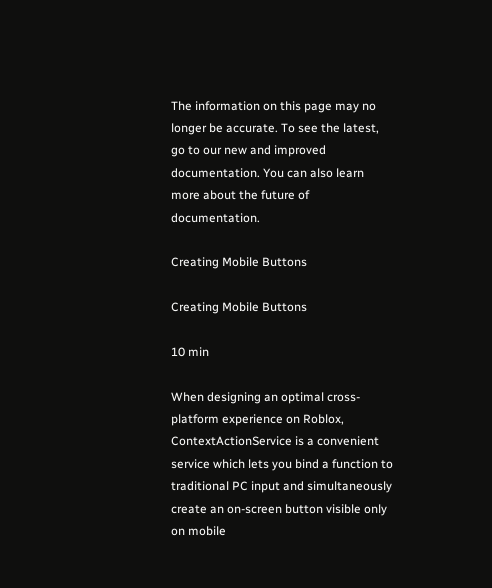The information on this page may no longer be accurate. To see the latest, go to our new and improved documentation. You can also learn more about the future of documentation.

Creating Mobile Buttons

Creating Mobile Buttons

10 min

When designing an optimal cross-platform experience on Roblox, ContextActionService is a convenient service which lets you bind a function to traditional PC input and simultaneously create an on-screen button visible only on mobile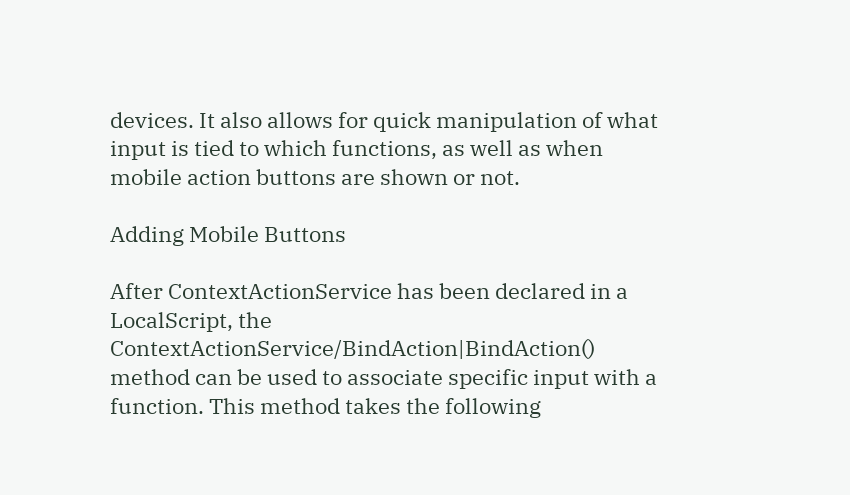devices. It also allows for quick manipulation of what input is tied to which functions, as well as when mobile action buttons are shown or not.

Adding Mobile Buttons

After ContextActionService has been declared in a LocalScript, the ContextActionService/BindAction|BindAction() method can be used to associate specific input with a function. This method takes the following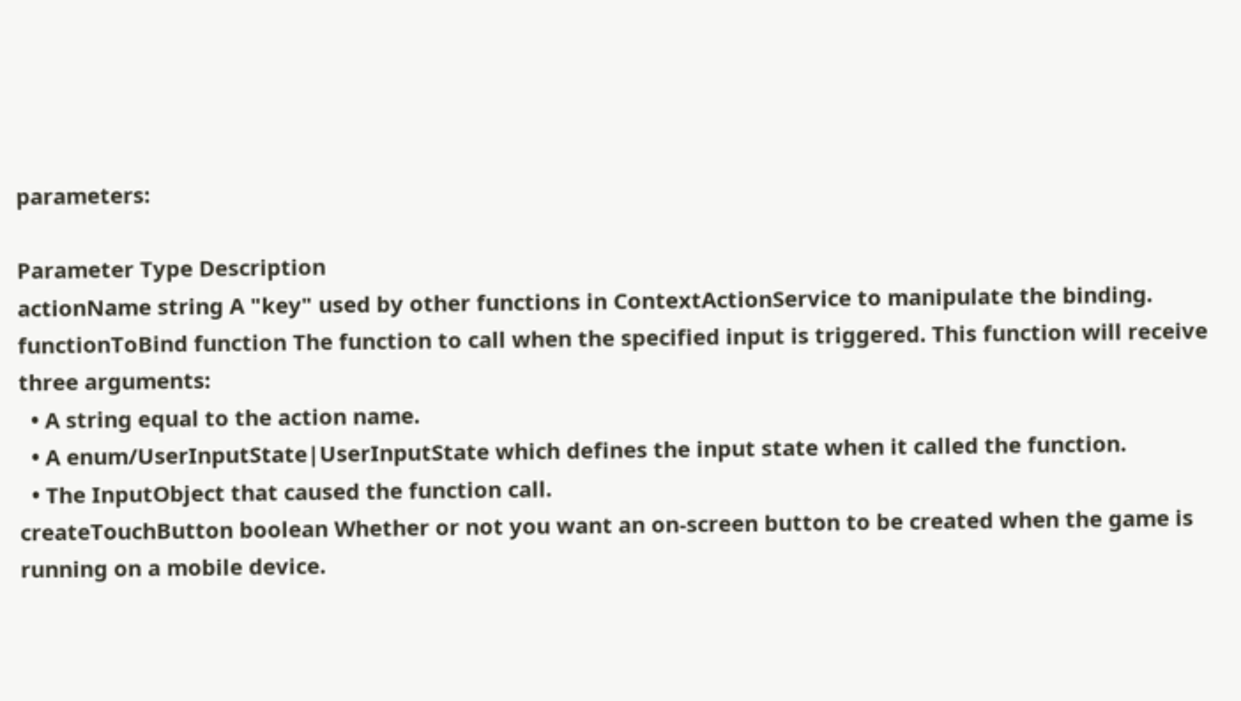parameters:

Parameter Type Description
actionName string A "key" used by other functions in ContextActionService to manipulate the binding.
functionToBind function The function to call when the specified input is triggered. This function will receive three arguments:
  • A string equal to the action name.
  • A enum/UserInputState|UserInputState which defines the input state when it called the function.
  • The InputObject that caused the function call.
createTouchButton boolean Whether or not you want an on-screen button to be created when the game is running on a mobile device.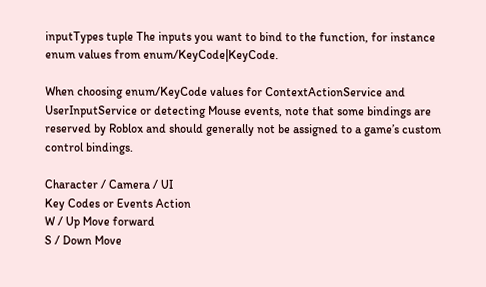inputTypes tuple The inputs you want to bind to the function, for instance enum values from enum/KeyCode|KeyCode.

When choosing enum/KeyCode values for ContextActionService and UserInputService or detecting Mouse events, note that some bindings are reserved by Roblox and should generally not be assigned to a game’s custom control bindings.

Character / Camera / UI
Key Codes or Events Action
W / Up Move forward
S / Down Move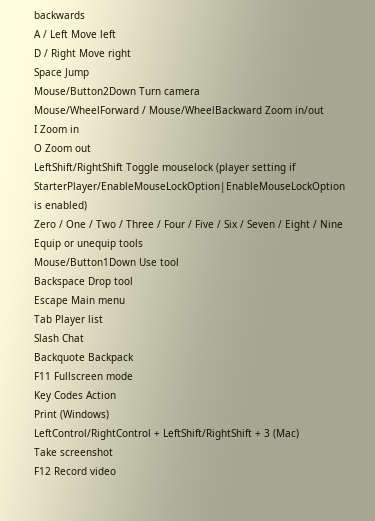backwards
A / Left Move left
D / Right Move right
Space Jump
Mouse/Button2Down Turn camera
Mouse/WheelForward / Mouse/WheelBackward Zoom in/out
I Zoom in
O Zoom out
LeftShift/RightShift Toggle mouselock (player setting if StarterPlayer/EnableMouseLockOption|EnableMouseLockOption is enabled)
Zero / One / Two / Three / Four / Five / Six / Seven / Eight / Nine Equip or unequip tools
Mouse/Button1Down Use tool
Backspace Drop tool
Escape Main menu
Tab Player list
Slash Chat
Backquote Backpack
F11 Fullscreen mode
Key Codes Action
Print (Windows)
LeftControl/RightControl + LeftShift/RightShift + 3 (Mac)
Take screenshot
F12 Record video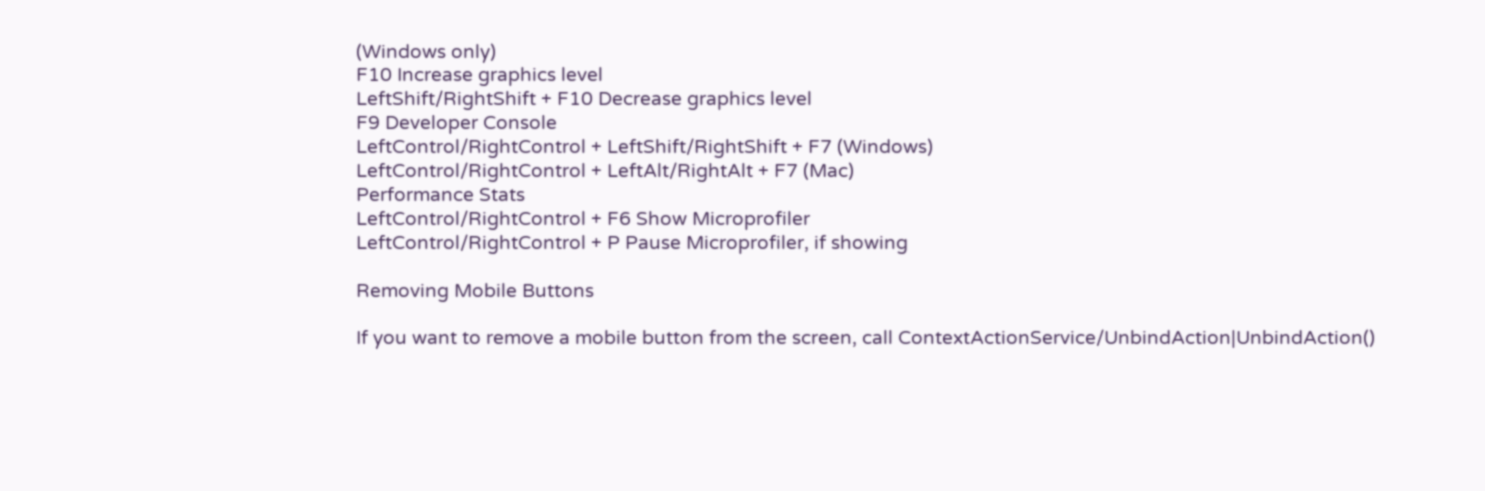(Windows only)
F10 Increase graphics level
LeftShift/RightShift + F10 Decrease graphics level
F9 Developer Console
LeftControl/RightControl + LeftShift/RightShift + F7 (Windows)
LeftControl/RightControl + LeftAlt/RightAlt + F7 (Mac)
Performance Stats
LeftControl/RightControl + F6 Show Microprofiler
LeftControl/RightControl + P Pause Microprofiler, if showing

Removing Mobile Buttons

If you want to remove a mobile button from the screen, call ContextActionService/UnbindAction|UnbindAction()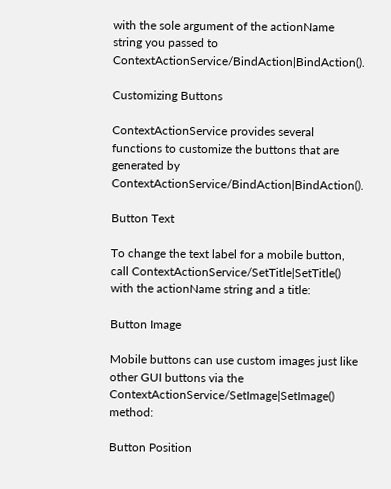with the sole argument of the actionName string you passed to ContextActionService/BindAction|BindAction().

Customizing Buttons

ContextActionService provides several functions to customize the buttons that are generated by ContextActionService/BindAction|BindAction().

Button Text

To change the text label for a mobile button, call ContextActionService/SetTitle|SetTitle() with the actionName string and a title:

Button Image

Mobile buttons can use custom images just like other GUI buttons via the ContextActionService/SetImage|SetImage() method:

Button Position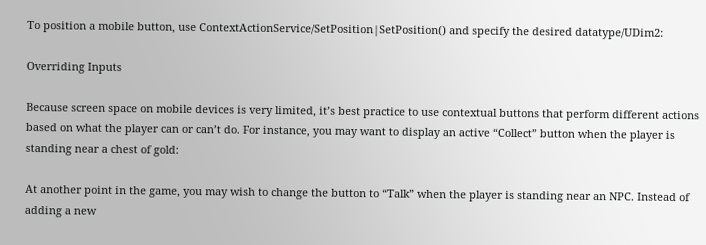To position a mobile button, use ContextActionService/SetPosition|SetPosition() and specify the desired datatype/UDim2:

Overriding Inputs

Because screen space on mobile devices is very limited, it’s best practice to use contextual buttons that perform different actions based on what the player can or can’t do. For instance, you may want to display an active “Collect” button when the player is standing near a chest of gold:

At another point in the game, you may wish to change the button to “Talk” when the player is standing near an NPC. Instead of adding a new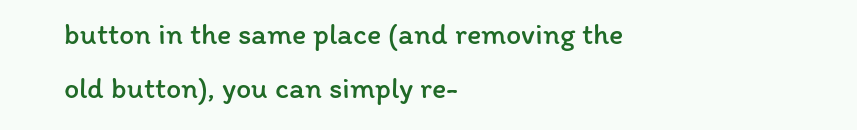button in the same place (and removing the old button), you can simply re-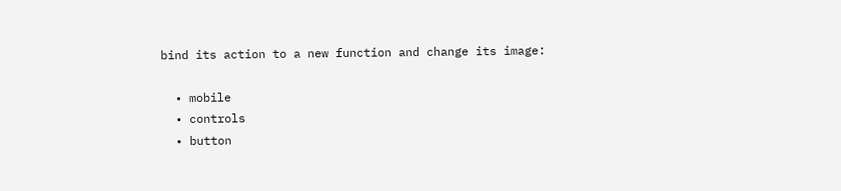bind its action to a new function and change its image:

  • mobile
  • controls
  • button